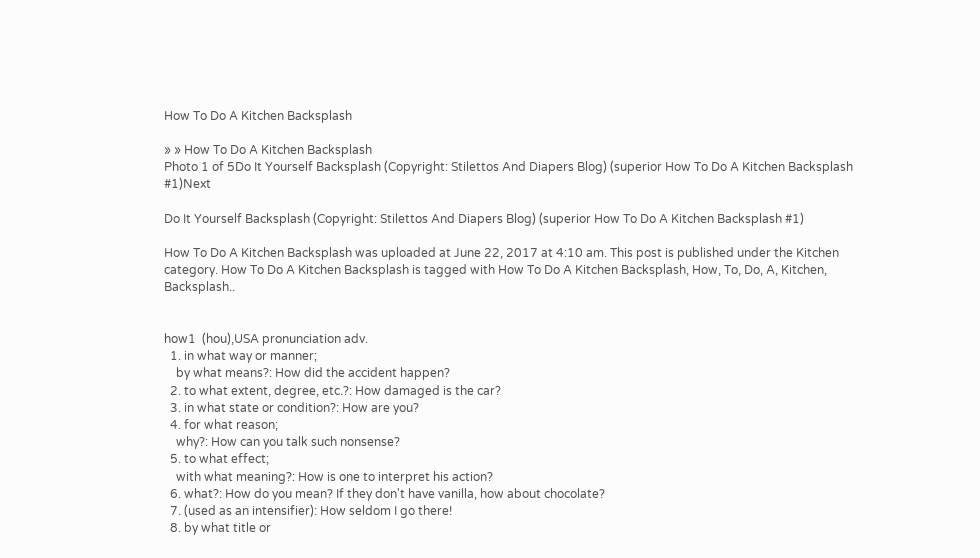How To Do A Kitchen Backsplash

» » How To Do A Kitchen Backsplash
Photo 1 of 5Do It Yourself Backsplash (Copyright: Stilettos And Diapers Blog) (superior How To Do A Kitchen Backsplash #1)Next

Do It Yourself Backsplash (Copyright: Stilettos And Diapers Blog) (superior How To Do A Kitchen Backsplash #1)

How To Do A Kitchen Backsplash was uploaded at June 22, 2017 at 4:10 am. This post is published under the Kitchen category. How To Do A Kitchen Backsplash is tagged with How To Do A Kitchen Backsplash, How, To, Do, A, Kitchen, Backsplash..


how1  (hou),USA pronunciation adv.
  1. in what way or manner;
    by what means?: How did the accident happen?
  2. to what extent, degree, etc.?: How damaged is the car?
  3. in what state or condition?: How are you?
  4. for what reason;
    why?: How can you talk such nonsense?
  5. to what effect;
    with what meaning?: How is one to interpret his action?
  6. what?: How do you mean? If they don't have vanilla, how about chocolate?
  7. (used as an intensifier): How seldom I go there!
  8. by what title or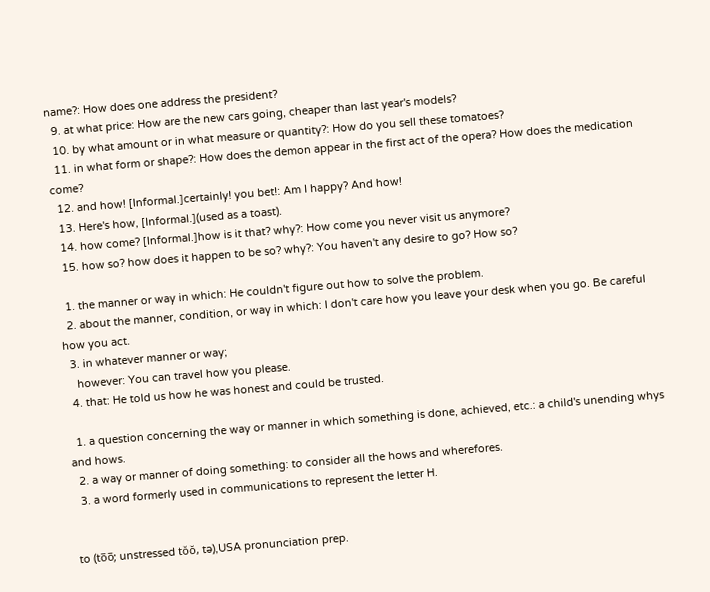name?: How does one address the president?
  9. at what price: How are the new cars going, cheaper than last year's models?
  10. by what amount or in what measure or quantity?: How do you sell these tomatoes?
  11. in what form or shape?: How does the demon appear in the first act of the opera? How does the medication come?
  12. and how! [Informal.]certainly! you bet!: Am I happy? And how!
  13. Here's how, [Informal.](used as a toast).
  14. how come? [Informal.]how is it that? why?: How come you never visit us anymore?
  15. how so? how does it happen to be so? why?: You haven't any desire to go? How so?

  1. the manner or way in which: He couldn't figure out how to solve the problem.
  2. about the manner, condition, or way in which: I don't care how you leave your desk when you go. Be careful how you act.
  3. in whatever manner or way;
    however: You can travel how you please.
  4. that: He told us how he was honest and could be trusted.

  1. a question concerning the way or manner in which something is done, achieved, etc.: a child's unending whys and hows.
  2. a way or manner of doing something: to consider all the hows and wherefores.
  3. a word formerly used in communications to represent the letter H.


to (to̅o̅; unstressed tŏŏ, tə),USA pronunciation prep.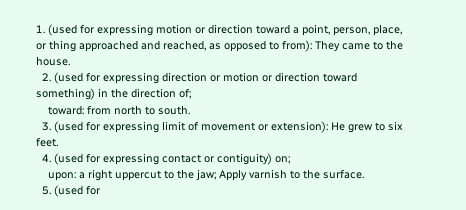1. (used for expressing motion or direction toward a point, person, place, or thing approached and reached, as opposed to from): They came to the house.
  2. (used for expressing direction or motion or direction toward something) in the direction of;
    toward: from north to south.
  3. (used for expressing limit of movement or extension): He grew to six feet.
  4. (used for expressing contact or contiguity) on;
    upon: a right uppercut to the jaw; Apply varnish to the surface.
  5. (used for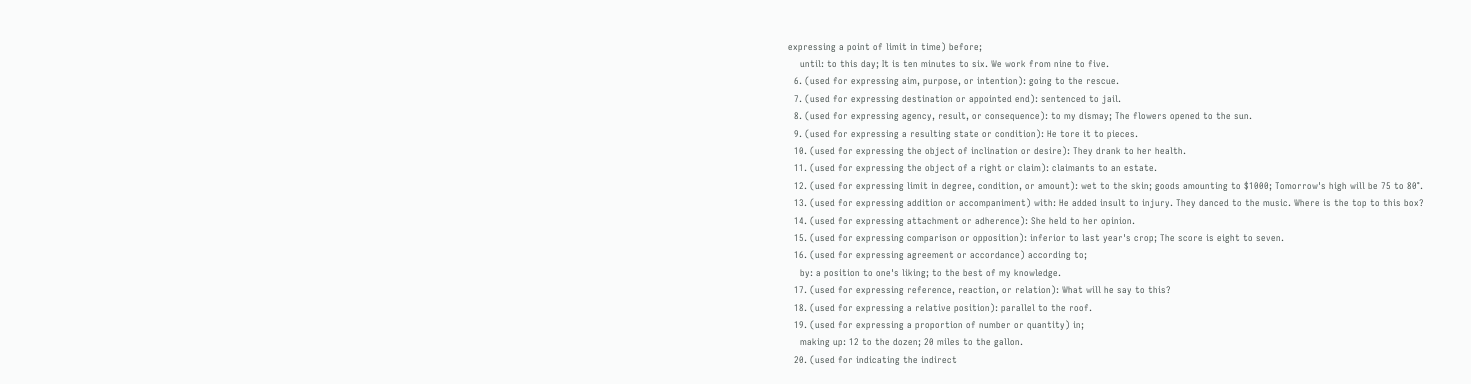expressing a point of limit in time) before;
    until: to this day; It is ten minutes to six. We work from nine to five.
  6. (used for expressing aim, purpose, or intention): going to the rescue.
  7. (used for expressing destination or appointed end): sentenced to jail.
  8. (used for expressing agency, result, or consequence): to my dismay; The flowers opened to the sun.
  9. (used for expressing a resulting state or condition): He tore it to pieces.
  10. (used for expressing the object of inclination or desire): They drank to her health.
  11. (used for expressing the object of a right or claim): claimants to an estate.
  12. (used for expressing limit in degree, condition, or amount): wet to the skin; goods amounting to $1000; Tomorrow's high will be 75 to 80°.
  13. (used for expressing addition or accompaniment) with: He added insult to injury. They danced to the music. Where is the top to this box?
  14. (used for expressing attachment or adherence): She held to her opinion.
  15. (used for expressing comparison or opposition): inferior to last year's crop; The score is eight to seven.
  16. (used for expressing agreement or accordance) according to;
    by: a position to one's liking; to the best of my knowledge.
  17. (used for expressing reference, reaction, or relation): What will he say to this?
  18. (used for expressing a relative position): parallel to the roof.
  19. (used for expressing a proportion of number or quantity) in;
    making up: 12 to the dozen; 20 miles to the gallon.
  20. (used for indicating the indirect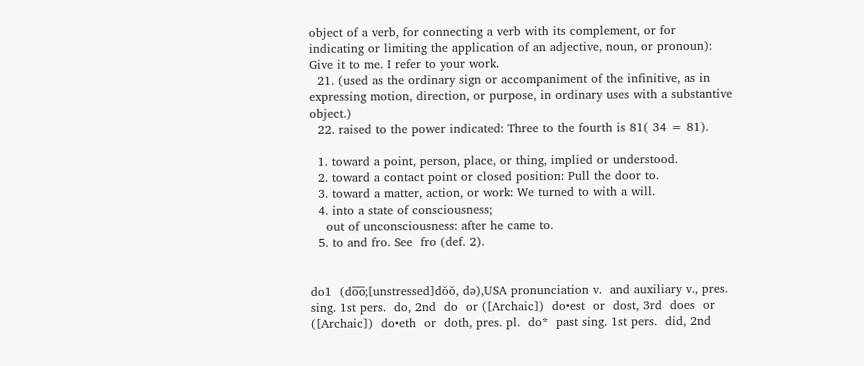object of a verb, for connecting a verb with its complement, or for indicating or limiting the application of an adjective, noun, or pronoun): Give it to me. I refer to your work.
  21. (used as the ordinary sign or accompaniment of the infinitive, as in expressing motion, direction, or purpose, in ordinary uses with a substantive object.)
  22. raised to the power indicated: Three to the fourth is 81( 34 = 81).

  1. toward a point, person, place, or thing, implied or understood.
  2. toward a contact point or closed position: Pull the door to.
  3. toward a matter, action, or work: We turned to with a will.
  4. into a state of consciousness;
    out of unconsciousness: after he came to.
  5. to and fro. See  fro (def. 2).


do1  (do̅o̅;[unstressed]dŏŏ, də),USA pronunciation v.  and auxiliary v., pres. sing. 1st pers.  do, 2nd  do  or ([Archaic])  do•est  or  dost, 3rd  does  or ([Archaic])  do•eth  or  doth, pres. pl.  do*  past sing. 1st pers.  did, 2nd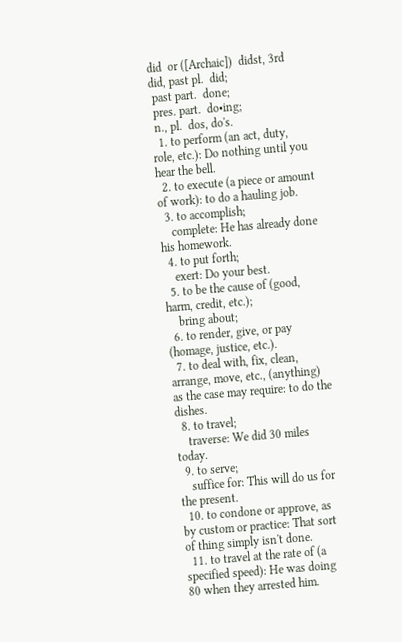did  or ([Archaic])  didst, 3rd  did, past pl.  did;
 past part.  done;
 pres. part.  do•ing;
 n., pl.  dos, do's.
  1. to perform (an act, duty, role, etc.): Do nothing until you hear the bell.
  2. to execute (a piece or amount of work): to do a hauling job.
  3. to accomplish;
    complete: He has already done his homework.
  4. to put forth;
    exert: Do your best.
  5. to be the cause of (good, harm, credit, etc.);
    bring about;
  6. to render, give, or pay (homage, justice, etc.).
  7. to deal with, fix, clean, arrange, move, etc., (anything) as the case may require: to do the dishes.
  8. to travel;
    traverse: We did 30 miles today.
  9. to serve;
    suffice for: This will do us for the present.
  10. to condone or approve, as by custom or practice: That sort of thing simply isn't done.
  11. to travel at the rate of (a specified speed): He was doing 80 when they arrested him.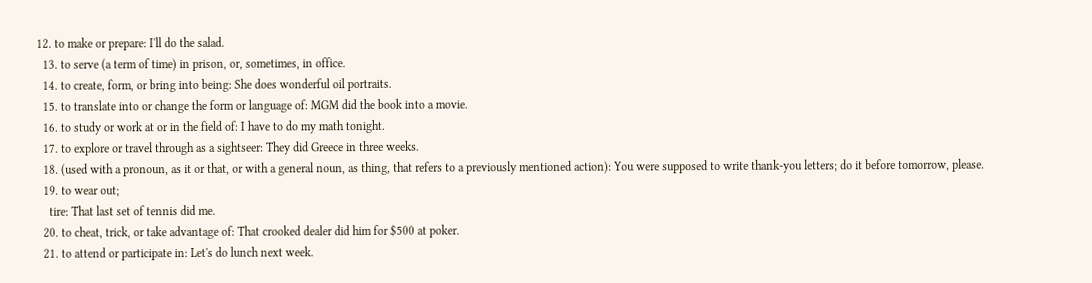12. to make or prepare: I'll do the salad.
  13. to serve (a term of time) in prison, or, sometimes, in office.
  14. to create, form, or bring into being: She does wonderful oil portraits.
  15. to translate into or change the form or language of: MGM did the book into a movie.
  16. to study or work at or in the field of: I have to do my math tonight.
  17. to explore or travel through as a sightseer: They did Greece in three weeks.
  18. (used with a pronoun, as it or that, or with a general noun, as thing, that refers to a previously mentioned action): You were supposed to write thank-you letters; do it before tomorrow, please.
  19. to wear out;
    tire: That last set of tennis did me.
  20. to cheat, trick, or take advantage of: That crooked dealer did him for $500 at poker.
  21. to attend or participate in: Let's do lunch next week.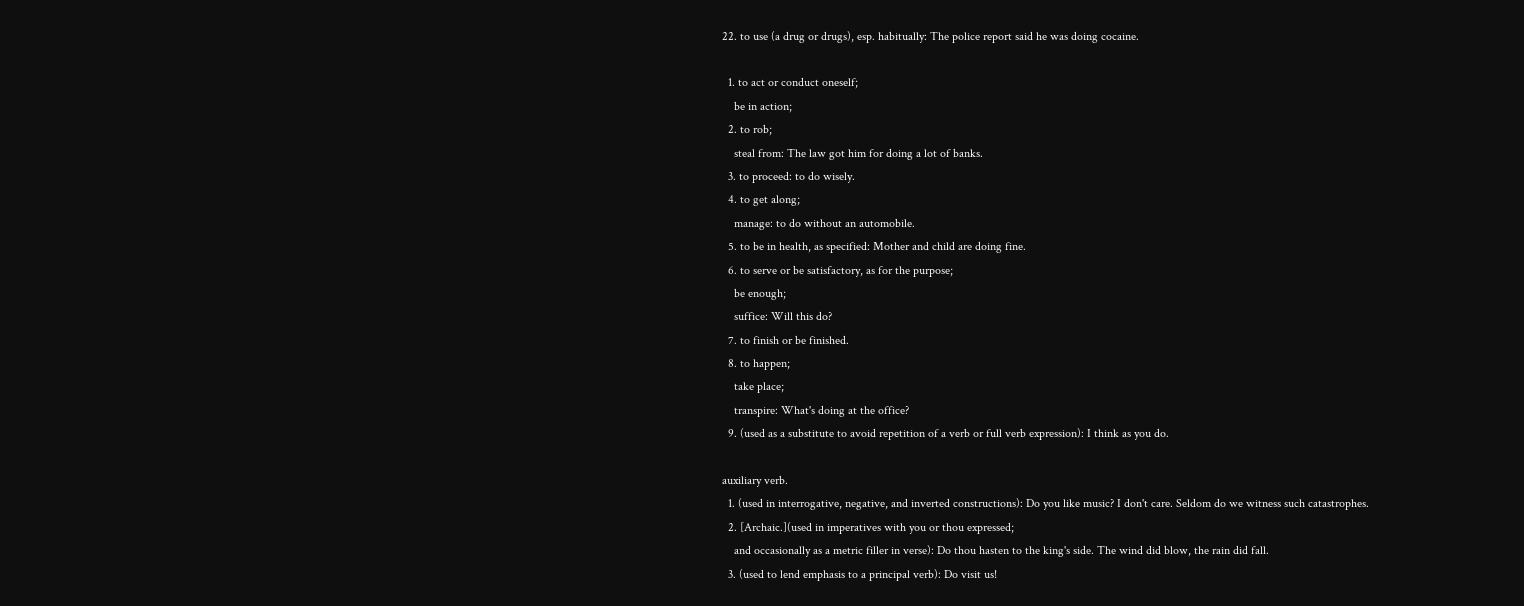22. to use (a drug or drugs), esp. habitually: The police report said he was doing cocaine.

  1. to act or conduct oneself;
    be in action;
  2. to rob;
    steal from: The law got him for doing a lot of banks.
  3. to proceed: to do wisely.
  4. to get along;
    manage: to do without an automobile.
  5. to be in health, as specified: Mother and child are doing fine.
  6. to serve or be satisfactory, as for the purpose;
    be enough;
    suffice: Will this do?
  7. to finish or be finished.
  8. to happen;
    take place;
    transpire: What's doing at the office?
  9. (used as a substitute to avoid repetition of a verb or full verb expression): I think as you do.

auxiliary verb.
  1. (used in interrogative, negative, and inverted constructions): Do you like music? I don't care. Seldom do we witness such catastrophes.
  2. [Archaic.](used in imperatives with you or thou expressed;
    and occasionally as a metric filler in verse): Do thou hasten to the king's side. The wind did blow, the rain did fall.
  3. (used to lend emphasis to a principal verb): Do visit us!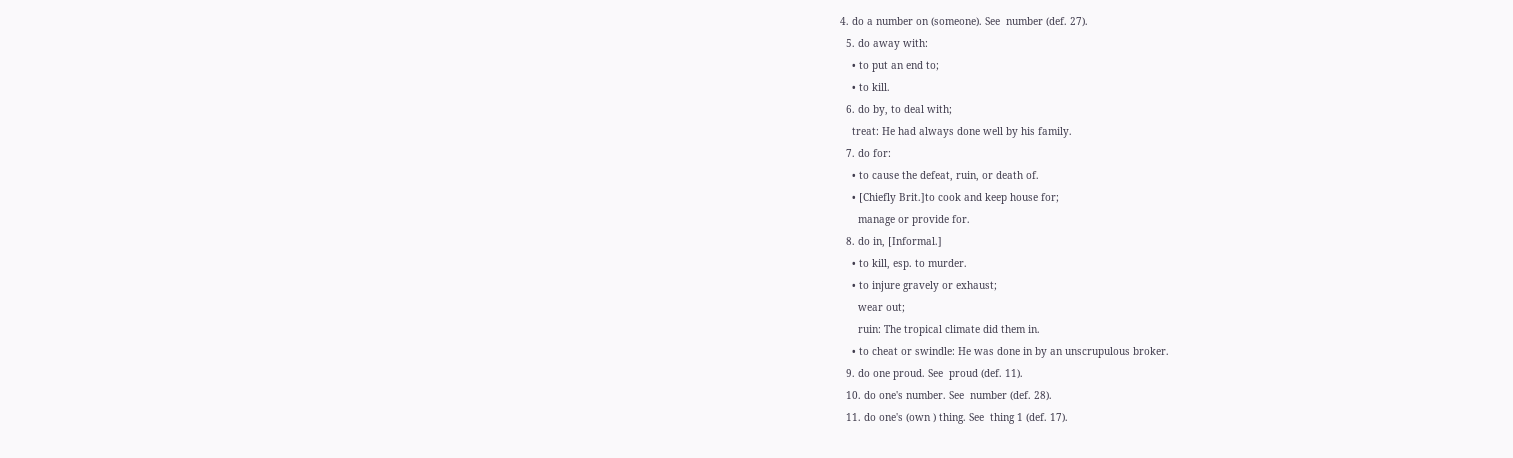4. do a number on (someone). See  number (def. 27).
  5. do away with:
    • to put an end to;
    • to kill.
  6. do by, to deal with;
    treat: He had always done well by his family.
  7. do for:
    • to cause the defeat, ruin, or death of.
    • [Chiefly Brit.]to cook and keep house for;
      manage or provide for.
  8. do in, [Informal.]
    • to kill, esp. to murder.
    • to injure gravely or exhaust;
      wear out;
      ruin: The tropical climate did them in.
    • to cheat or swindle: He was done in by an unscrupulous broker.
  9. do one proud. See  proud (def. 11).
  10. do one's number. See  number (def. 28).
  11. do one's (own ) thing. See  thing 1 (def. 17).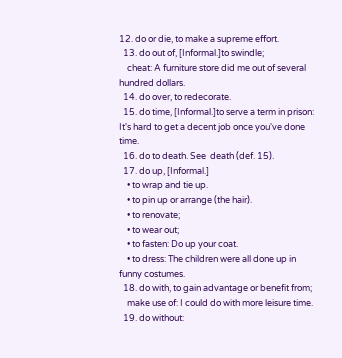12. do or die, to make a supreme effort.
  13. do out of, [Informal.]to swindle;
    cheat: A furniture store did me out of several hundred dollars.
  14. do over, to redecorate.
  15. do time, [Informal.]to serve a term in prison: It's hard to get a decent job once you've done time.
  16. do to death. See  death (def. 15).
  17. do up, [Informal.]
    • to wrap and tie up.
    • to pin up or arrange (the hair).
    • to renovate;
    • to wear out;
    • to fasten: Do up your coat.
    • to dress: The children were all done up in funny costumes.
  18. do with, to gain advantage or benefit from;
    make use of: I could do with more leisure time.
  19. do without: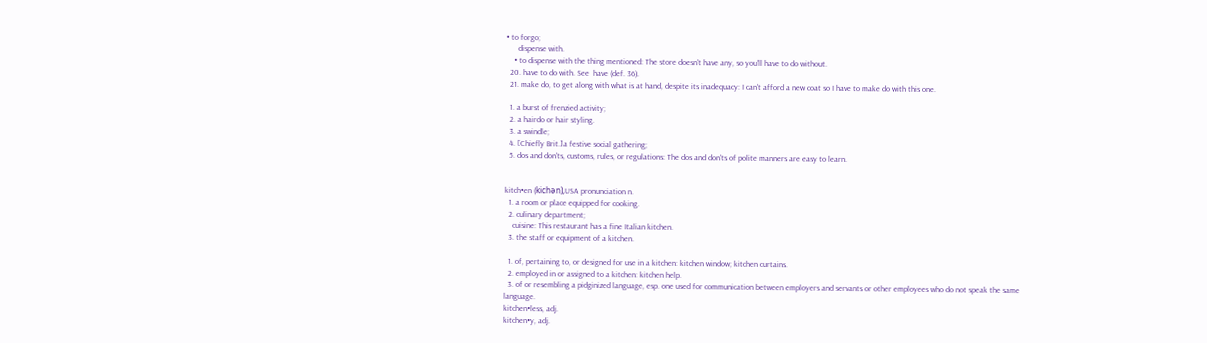• to forgo;
      dispense with.
    • to dispense with the thing mentioned: The store doesn't have any, so you'll have to do without.
  20. have to do with. See  have (def. 36).
  21. make do, to get along with what is at hand, despite its inadequacy: I can't afford a new coat so I have to make do with this one.

  1. a burst of frenzied activity;
  2. a hairdo or hair styling.
  3. a swindle;
  4. [Chiefly Brit.]a festive social gathering;
  5. dos and don'ts, customs, rules, or regulations: The dos and don'ts of polite manners are easy to learn.


kitch•en (kichən),USA pronunciation n.
  1. a room or place equipped for cooking.
  2. culinary department;
    cuisine: This restaurant has a fine Italian kitchen.
  3. the staff or equipment of a kitchen.

  1. of, pertaining to, or designed for use in a kitchen: kitchen window; kitchen curtains.
  2. employed in or assigned to a kitchen: kitchen help.
  3. of or resembling a pidginized language, esp. one used for communication between employers and servants or other employees who do not speak the same language.
kitchen•less, adj.
kitchen•y, adj.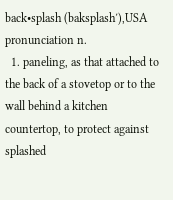back•splash (baksplash′),USA pronunciation n.
  1. paneling, as that attached to the back of a stovetop or to the wall behind a kitchen countertop, to protect against splashed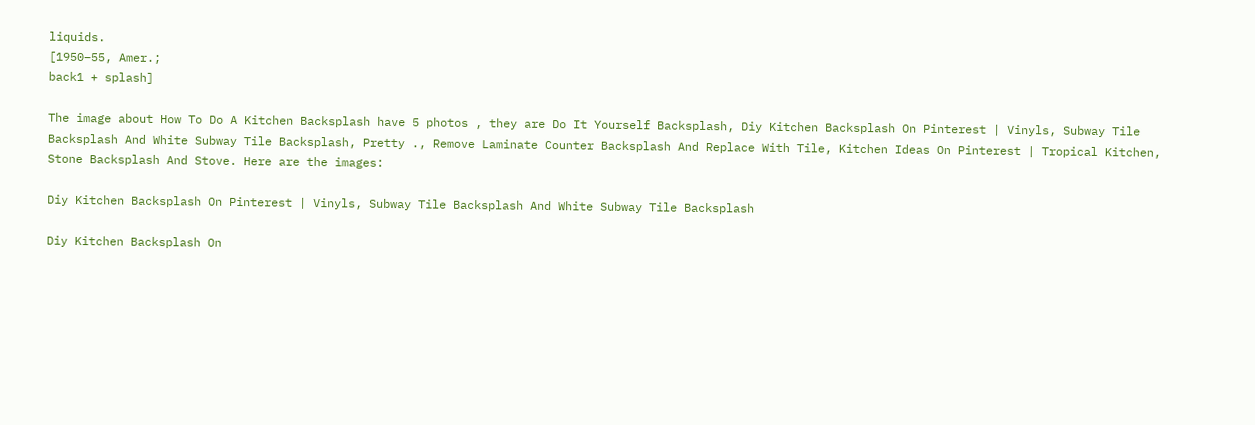liquids.
[1950–55, Amer.;
back1 + splash]

The image about How To Do A Kitchen Backsplash have 5 photos , they are Do It Yourself Backsplash, Diy Kitchen Backsplash On Pinterest | Vinyls, Subway Tile Backsplash And White Subway Tile Backsplash, Pretty ., Remove Laminate Counter Backsplash And Replace With Tile, Kitchen Ideas On Pinterest | Tropical Kitchen, Stone Backsplash And Stove. Here are the images:

Diy Kitchen Backsplash On Pinterest | Vinyls, Subway Tile Backsplash And White Subway Tile Backsplash

Diy Kitchen Backsplash On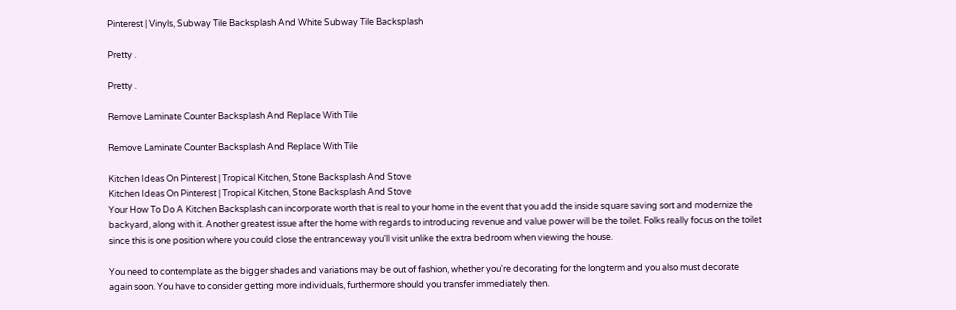Pinterest | Vinyls, Subway Tile Backsplash And White Subway Tile Backsplash

Pretty .

Pretty .

Remove Laminate Counter Backsplash And Replace With Tile

Remove Laminate Counter Backsplash And Replace With Tile

Kitchen Ideas On Pinterest | Tropical Kitchen, Stone Backsplash And Stove
Kitchen Ideas On Pinterest | Tropical Kitchen, Stone Backsplash And Stove
Your How To Do A Kitchen Backsplash can incorporate worth that is real to your home in the event that you add the inside square saving sort and modernize the backyard, along with it. Another greatest issue after the home with regards to introducing revenue and value power will be the toilet. Folks really focus on the toilet since this is one position where you could close the entranceway you'll visit unlike the extra bedroom when viewing the house.

You need to contemplate as the bigger shades and variations may be out of fashion, whether you're decorating for the longterm and you also must decorate again soon. You have to consider getting more individuals, furthermore should you transfer immediately then.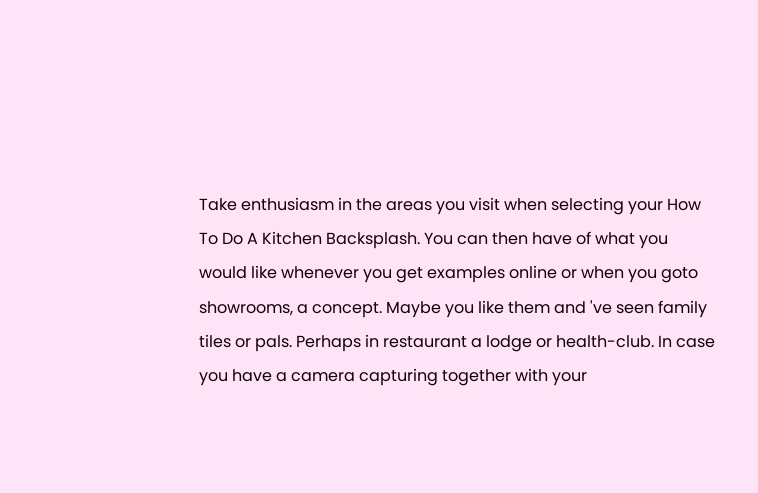Take enthusiasm in the areas you visit when selecting your How To Do A Kitchen Backsplash. You can then have of what you would like whenever you get examples online or when you goto showrooms, a concept. Maybe you like them and 've seen family tiles or pals. Perhaps in restaurant a lodge or health-club. In case you have a camera capturing together with your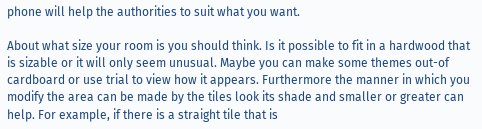phone will help the authorities to suit what you want.

About what size your room is you should think. Is it possible to fit in a hardwood that is sizable or it will only seem unusual. Maybe you can make some themes out-of cardboard or use trial to view how it appears. Furthermore the manner in which you modify the area can be made by the tiles look its shade and smaller or greater can help. For example, if there is a straight tile that is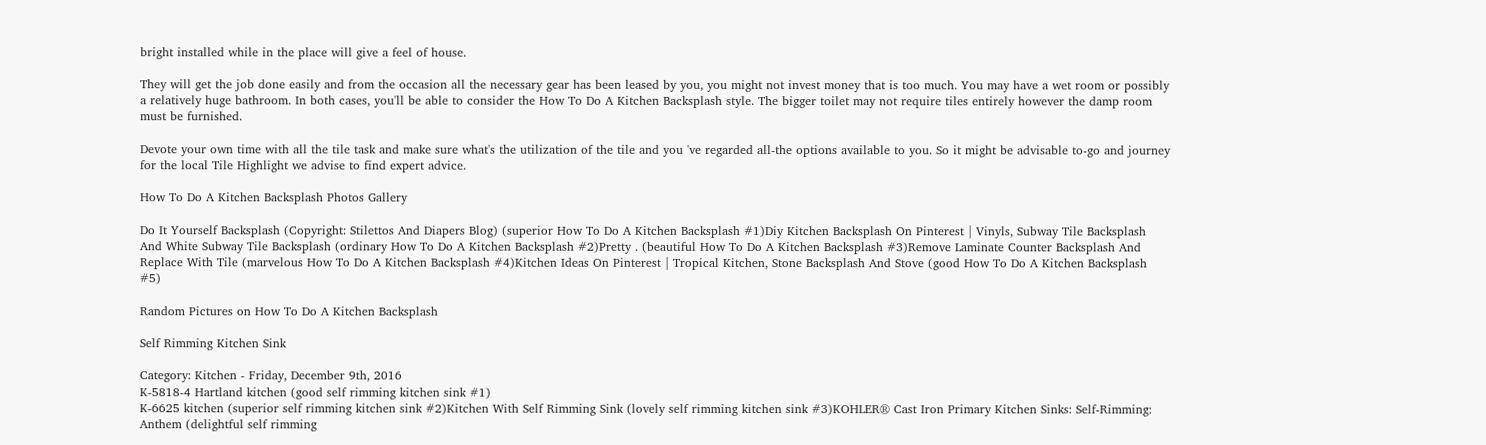bright installed while in the place will give a feel of house.

They will get the job done easily and from the occasion all the necessary gear has been leased by you, you might not invest money that is too much. You may have a wet room or possibly a relatively huge bathroom. In both cases, you'll be able to consider the How To Do A Kitchen Backsplash style. The bigger toilet may not require tiles entirely however the damp room must be furnished.

Devote your own time with all the tile task and make sure what's the utilization of the tile and you 've regarded all-the options available to you. So it might be advisable to-go and journey for the local Tile Highlight we advise to find expert advice.

How To Do A Kitchen Backsplash Photos Gallery

Do It Yourself Backsplash (Copyright: Stilettos And Diapers Blog) (superior How To Do A Kitchen Backsplash #1)Diy Kitchen Backsplash On Pinterest | Vinyls, Subway Tile Backsplash And White Subway Tile Backsplash (ordinary How To Do A Kitchen Backsplash #2)Pretty . (beautiful How To Do A Kitchen Backsplash #3)Remove Laminate Counter Backsplash And Replace With Tile (marvelous How To Do A Kitchen Backsplash #4)Kitchen Ideas On Pinterest | Tropical Kitchen, Stone Backsplash And Stove (good How To Do A Kitchen Backsplash #5)

Random Pictures on How To Do A Kitchen Backsplash

Self Rimming Kitchen Sink

Category: Kitchen - Friday, December 9th, 2016
K-5818-4 Hartland kitchen (good self rimming kitchen sink #1)
K-6625 kitchen (superior self rimming kitchen sink #2)Kitchen With Self Rimming Sink (lovely self rimming kitchen sink #3)KOHLER® Cast Iron Primary Kitchen Sinks: Self-Rimming: Anthem (delightful self rimming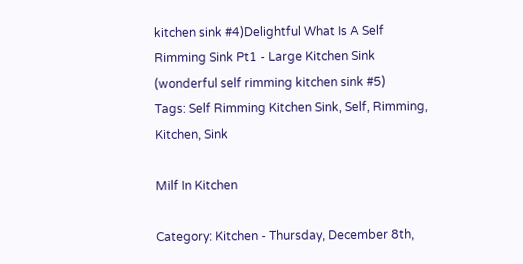kitchen sink #4)Delightful What Is A Self Rimming Sink Pt1 - Large Kitchen Sink (wonderful self rimming kitchen sink #5)
Tags: Self Rimming Kitchen Sink, Self, Rimming, Kitchen, Sink

Milf In Kitchen

Category: Kitchen - Thursday, December 8th,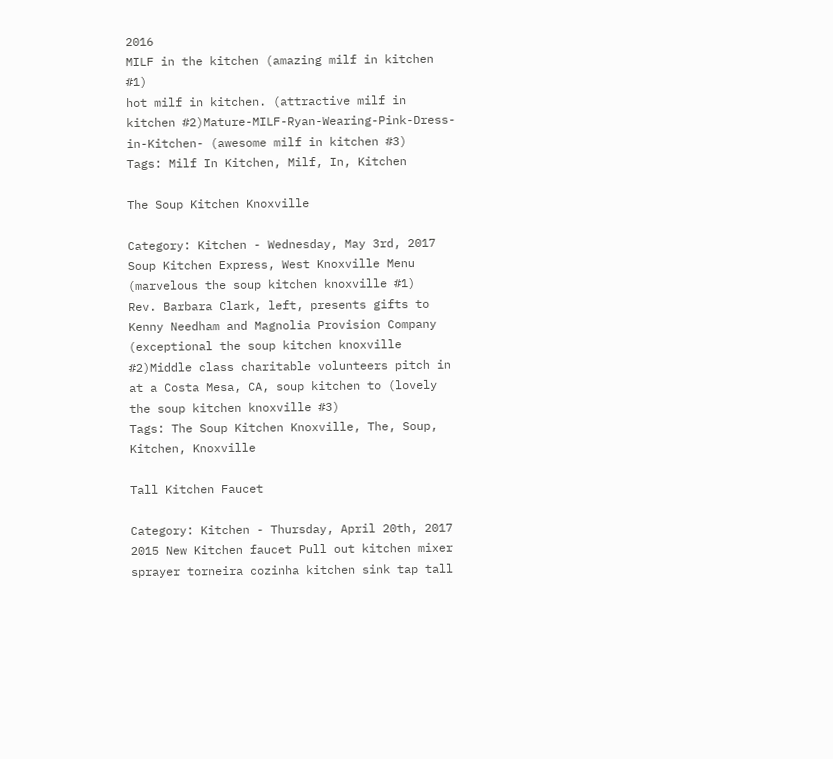2016
MILF in the kitchen (amazing milf in kitchen #1)
hot milf in kitchen. (attractive milf in kitchen #2)Mature-MILF-Ryan-Wearing-Pink-Dress-in-Kitchen- (awesome milf in kitchen #3)
Tags: Milf In Kitchen, Milf, In, Kitchen

The Soup Kitchen Knoxville

Category: Kitchen - Wednesday, May 3rd, 2017
Soup Kitchen Express, West Knoxville Menu (marvelous the soup kitchen knoxville #1)
Rev. Barbara Clark, left, presents gifts to Kenny Needham and Magnolia Provision Company (exceptional the soup kitchen knoxville #2)Middle class charitable volunteers pitch in at a Costa Mesa, CA, soup kitchen to (lovely the soup kitchen knoxville #3)
Tags: The Soup Kitchen Knoxville, The, Soup, Kitchen, Knoxville

Tall Kitchen Faucet

Category: Kitchen - Thursday, April 20th, 2017
2015 New Kitchen faucet Pull out kitchen mixer sprayer torneira cozinha kitchen sink tap tall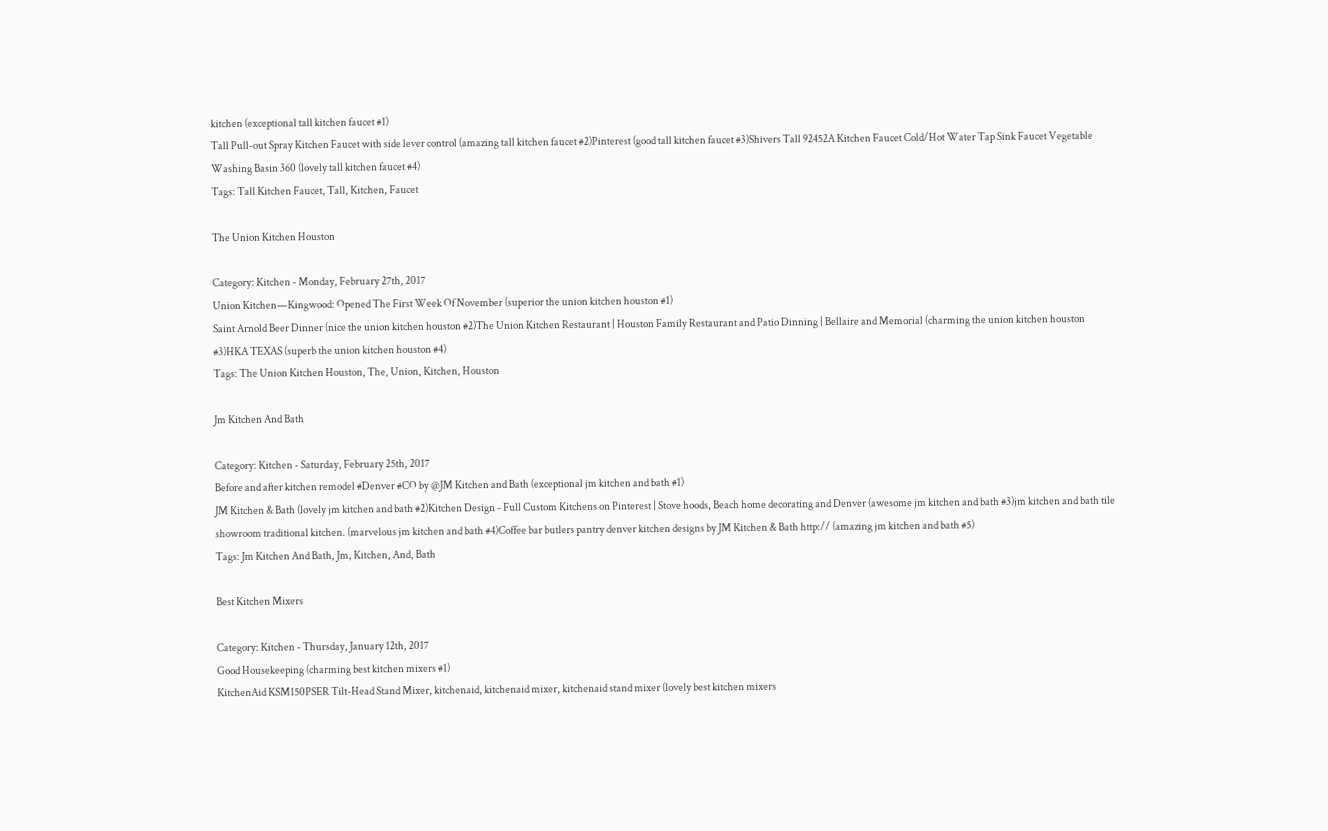kitchen (exceptional tall kitchen faucet #1)
Tall Pull-out Spray Kitchen Faucet with side lever control (amazing tall kitchen faucet #2)Pinterest (good tall kitchen faucet #3)Shivers Tall 92452A Kitchen Faucet Cold/Hot Water Tap Sink Faucet Vegetable Washing Basin 360 (lovely tall kitchen faucet #4)
Tags: Tall Kitchen Faucet, Tall, Kitchen, Faucet

The Union Kitchen Houston

Category: Kitchen - Monday, February 27th, 2017
Union Kitchen—Kingwood: Opened The First Week Of November (superior the union kitchen houston #1)
Saint Arnold Beer Dinner (nice the union kitchen houston #2)The Union Kitchen Restaurant | Houston Family Restaurant and Patio Dinning | Bellaire and Memorial (charming the union kitchen houston #3)HKA TEXAS (superb the union kitchen houston #4)
Tags: The Union Kitchen Houston, The, Union, Kitchen, Houston

Jm Kitchen And Bath

Category: Kitchen - Saturday, February 25th, 2017
Before and after kitchen remodel #Denver #CO by @JM Kitchen and Bath (exceptional jm kitchen and bath #1)
JM Kitchen & Bath (lovely jm kitchen and bath #2)Kitchen Design - Full Custom Kitchens on Pinterest | Stove hoods, Beach home decorating and Denver (awesome jm kitchen and bath #3)jm kitchen and bath tile showroom traditional kitchen. (marvelous jm kitchen and bath #4)Coffee bar butlers pantry denver kitchen designs by JM Kitchen & Bath http:// (amazing jm kitchen and bath #5)
Tags: Jm Kitchen And Bath, Jm, Kitchen, And, Bath

Best Kitchen Mixers

Category: Kitchen - Thursday, January 12th, 2017
Good Housekeeping (charming best kitchen mixers #1)
KitchenAid KSM150PSER Tilt-Head Stand Mixer, kitchenaid, kitchenaid mixer, kitchenaid stand mixer (lovely best kitchen mixers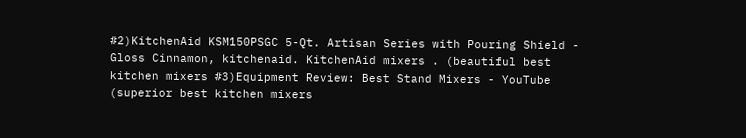#2)KitchenAid KSM150PSGC 5-Qt. Artisan Series with Pouring Shield - Gloss Cinnamon, kitchenaid. KitchenAid mixers . (beautiful best kitchen mixers #3)Equipment Review: Best Stand Mixers - YouTube (superior best kitchen mixers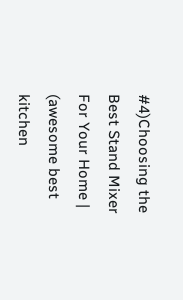#4)Choosing the Best Stand Mixer For Your Home | (awesome best kitchen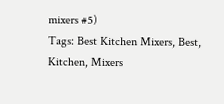mixers #5)
Tags: Best Kitchen Mixers, Best, Kitchen, Mixers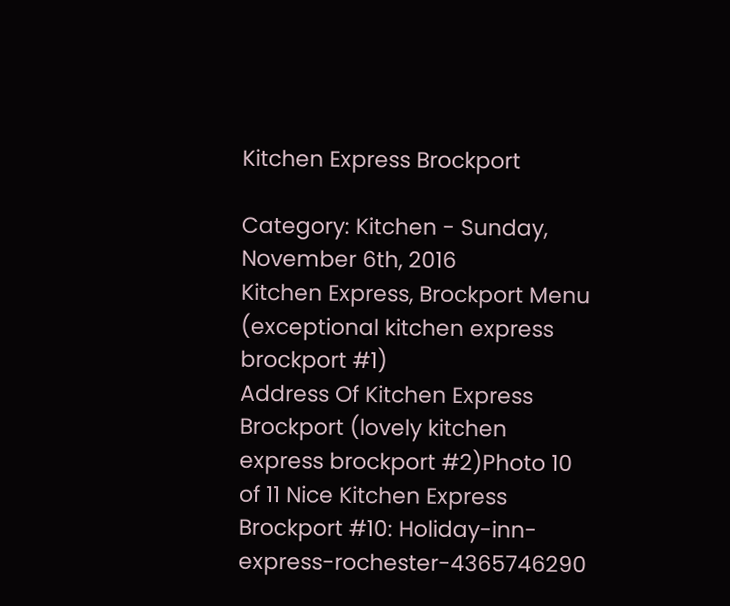Kitchen Express Brockport

Category: Kitchen - Sunday, November 6th, 2016
Kitchen Express, Brockport Menu (exceptional kitchen express brockport #1)
Address Of Kitchen Express Brockport (lovely kitchen express brockport #2)Photo 10 of 11 Nice Kitchen Express Brockport #10: Holiday-inn-express-rochester-4365746290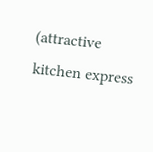(attractive kitchen express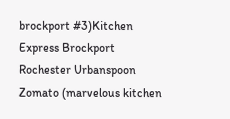brockport #3)Kitchen Express Brockport Rochester Urbanspoon Zomato (marvelous kitchen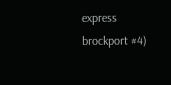express brockport #4)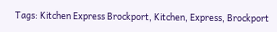Tags: Kitchen Express Brockport, Kitchen, Express, Brockport